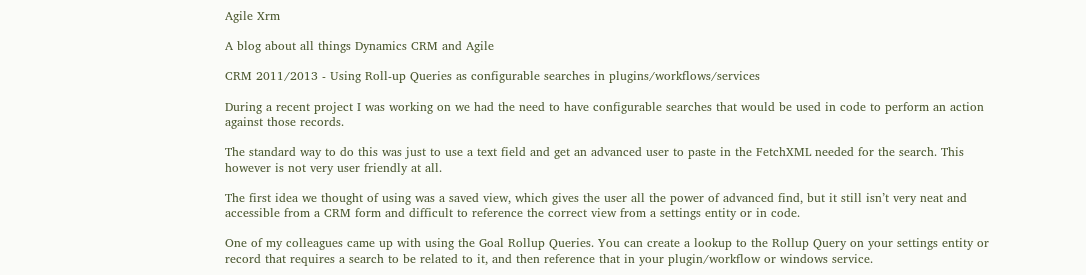Agile Xrm

A blog about all things Dynamics CRM and Agile

CRM 2011/2013 - Using Roll-up Queries as configurable searches in plugins/workflows/services

During a recent project I was working on we had the need to have configurable searches that would be used in code to perform an action against those records.

The standard way to do this was just to use a text field and get an advanced user to paste in the FetchXML needed for the search. This however is not very user friendly at all.

The first idea we thought of using was a saved view, which gives the user all the power of advanced find, but it still isn’t very neat and accessible from a CRM form and difficult to reference the correct view from a settings entity or in code.

One of my colleagues came up with using the Goal Rollup Queries. You can create a lookup to the Rollup Query on your settings entity or record that requires a search to be related to it, and then reference that in your plugin/workflow or windows service.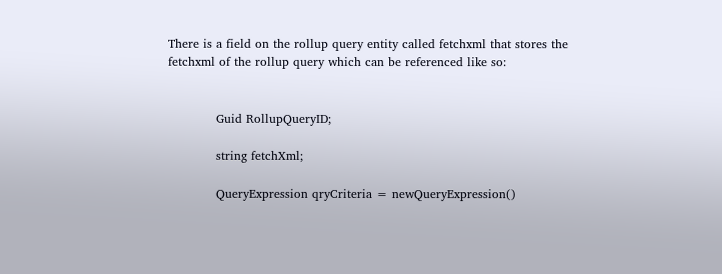There is a field on the rollup query entity called fetchxml that stores the fetchxml of the rollup query which can be referenced like so:


            Guid RollupQueryID;

            string fetchXml;

            QueryExpression qryCriteria = newQueryExpression()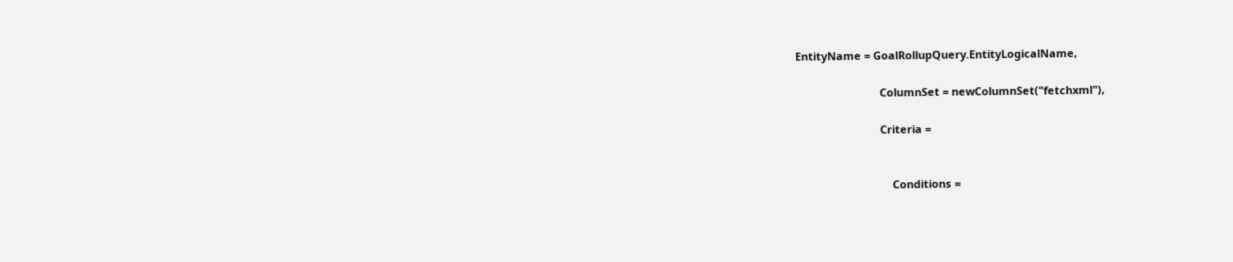EntityName = GoalRollupQuery.EntityLogicalName,

                            ColumnSet = newColumnSet("fetchxml"),

                            Criteria =


                                Conditions =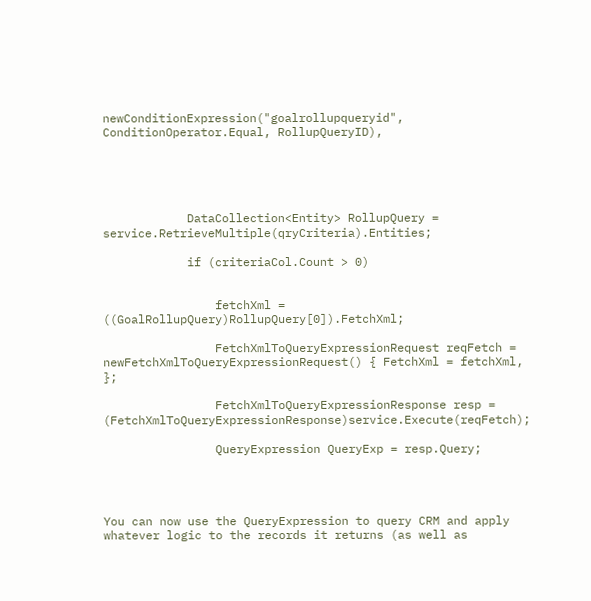newConditionExpression("goalrollupqueryid", ConditionOperator.Equal, RollupQueryID),





            DataCollection<Entity> RollupQuery = service.RetrieveMultiple(qryCriteria).Entities;

            if (criteriaCol.Count > 0)


                fetchXml = ((GoalRollupQuery)RollupQuery[0]).FetchXml;

                FetchXmlToQueryExpressionRequest reqFetch = newFetchXmlToQueryExpressionRequest() { FetchXml = fetchXml, };

                FetchXmlToQueryExpressionResponse resp = (FetchXmlToQueryExpressionResponse)service.Execute(reqFetch);

                QueryExpression QueryExp = resp.Query;




You can now use the QueryExpression to query CRM and apply whatever logic to the records it returns (as well as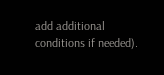add additional conditions if needed).